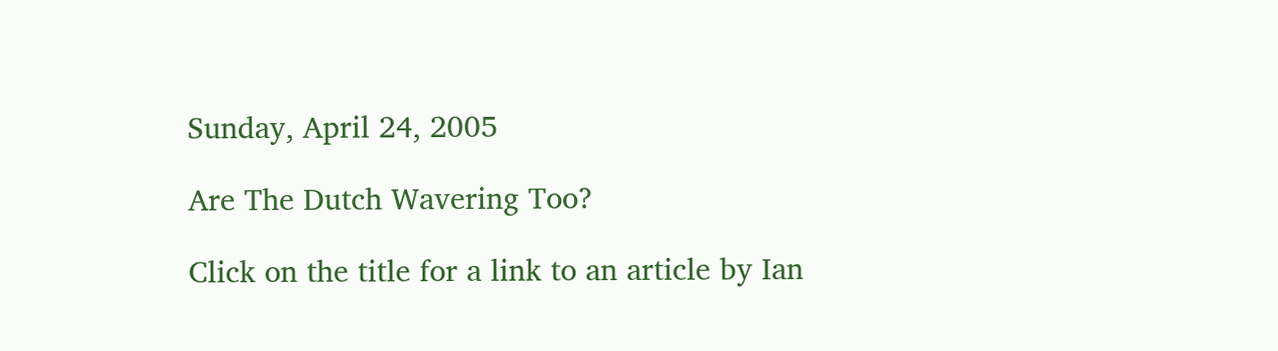Sunday, April 24, 2005

Are The Dutch Wavering Too?

Click on the title for a link to an article by Ian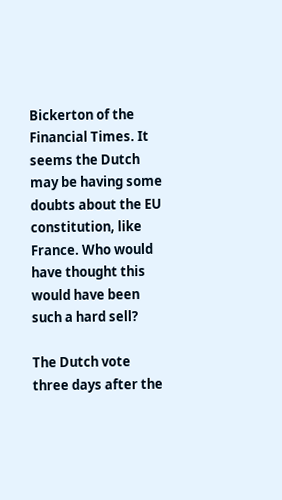Bickerton of the Financial Times. It seems the Dutch may be having some doubts about the EU constitution, like France. Who would have thought this would have been such a hard sell?

The Dutch vote three days after the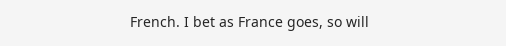French. I bet as France goes, so will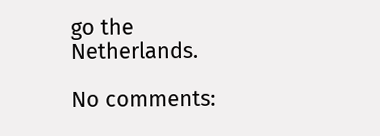go the Netherlands.

No comments: